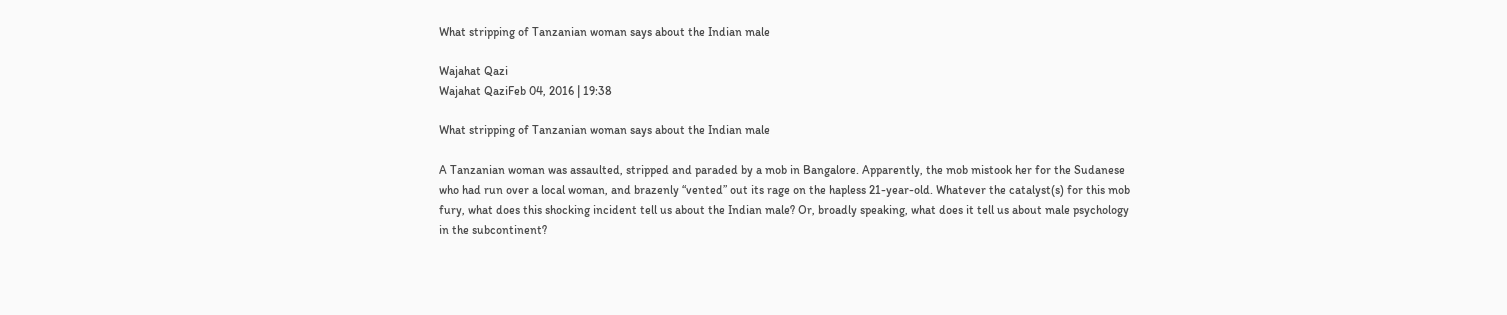What stripping of Tanzanian woman says about the Indian male

Wajahat Qazi
Wajahat QaziFeb 04, 2016 | 19:38

What stripping of Tanzanian woman says about the Indian male

A Tanzanian woman was assaulted, stripped and paraded by a mob in Bangalore. Apparently, the mob mistook her for the Sudanese who had run over a local woman, and brazenly “vented” out its rage on the hapless 21-year-old. Whatever the catalyst(s) for this mob fury, what does this shocking incident tell us about the Indian male? Or, broadly speaking, what does it tell us about male psychology in the subcontinent?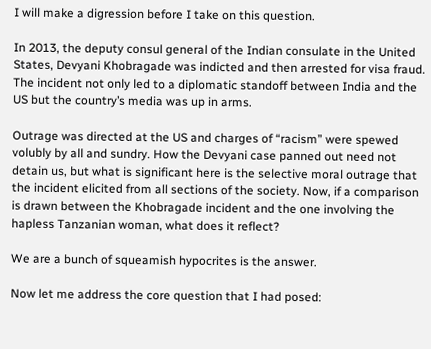I will make a digression before I take on this question.

In 2013, the deputy consul general of the Indian consulate in the United States, Devyani Khobragade was indicted and then arrested for visa fraud. The incident not only led to a diplomatic standoff between India and the US but the country’s media was up in arms.

Outrage was directed at the US and charges of “racism” were spewed volubly by all and sundry. How the Devyani case panned out need not detain us, but what is significant here is the selective moral outrage that the incident elicited from all sections of the society. Now, if a comparison is drawn between the Khobragade incident and the one involving the hapless Tanzanian woman, what does it reflect?

We are a bunch of squeamish hypocrites is the answer.

Now let me address the core question that I had posed: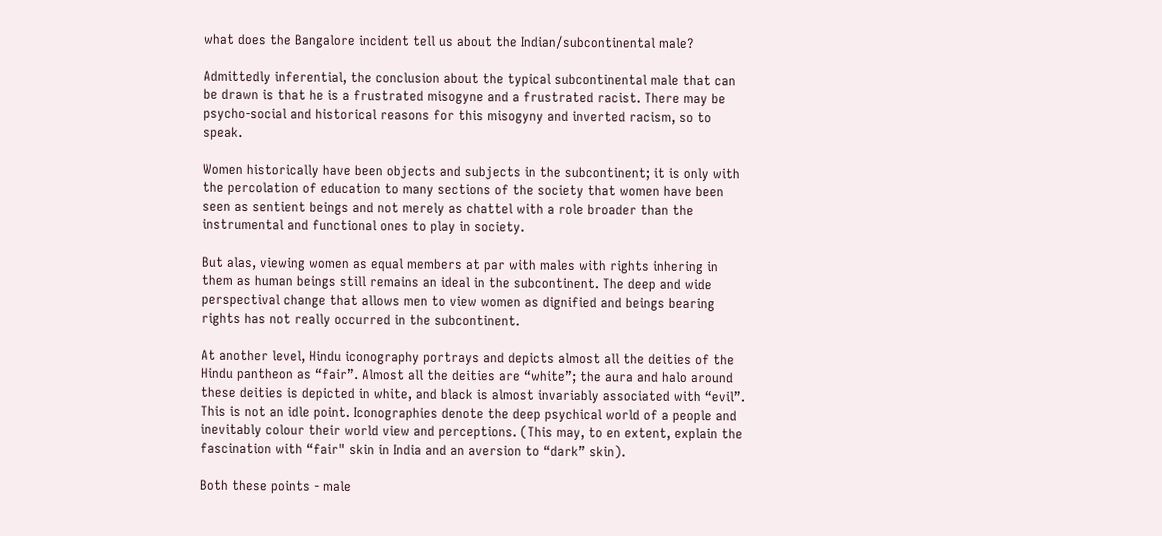what does the Bangalore incident tell us about the Indian/subcontinental male?

Admittedly inferential, the conclusion about the typical subcontinental male that can be drawn is that he is a frustrated misogyne and a frustrated racist. There may be psycho-social and historical reasons for this misogyny and inverted racism, so to speak.

Women historically have been objects and subjects in the subcontinent; it is only with the percolation of education to many sections of the society that women have been seen as sentient beings and not merely as chattel with a role broader than the instrumental and functional ones to play in society.

But alas, viewing women as equal members at par with males with rights inhering in them as human beings still remains an ideal in the subcontinent. The deep and wide perspectival change that allows men to view women as dignified and beings bearing rights has not really occurred in the subcontinent.

At another level, Hindu iconography portrays and depicts almost all the deities of the Hindu pantheon as “fair”. Almost all the deities are “white”; the aura and halo around these deities is depicted in white, and black is almost invariably associated with “evil”. This is not an idle point. Iconographies denote the deep psychical world of a people and inevitably colour their world view and perceptions. (This may, to en extent, explain the fascination with “fair" skin in India and an aversion to “dark” skin).

Both these points - male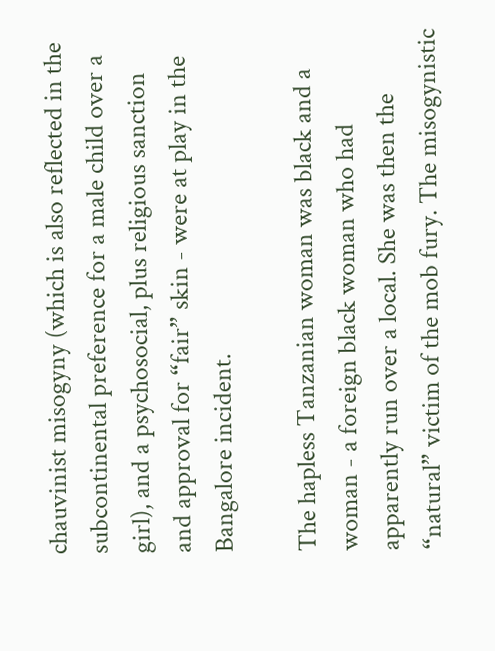chauvinist misogyny (which is also reflected in the subcontinental preference for a male child over a girl), and a psychosocial, plus religious sanction and approval for “fair” skin - were at play in the Bangalore incident.

The hapless Tanzanian woman was black and a woman - a foreign black woman who had apparently run over a local. She was then the “natural” victim of the mob fury. The misogynistic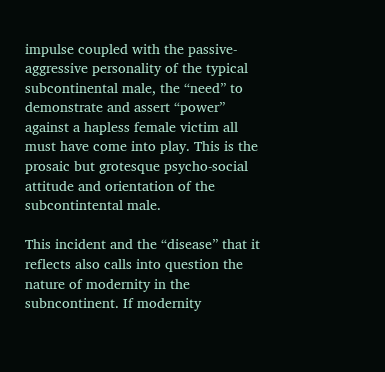impulse coupled with the passive-aggressive personality of the typical subcontinental male, the “need” to demonstrate and assert “power” against a hapless female victim all must have come into play. This is the prosaic but grotesque psycho-social attitude and orientation of the subcontintental male.

This incident and the “disease” that it reflects also calls into question the nature of modernity in the subncontinent. If modernity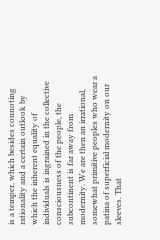is a temper, which besides connoting rationality and a certain outlook by which the inherent equality of individuals is ingrained in the collective consciousness of the people, the subcontinent is far away from modernity. We are then an irrational, somewhat primitive peoples who wear a patina of superficial modernity on our sleeves. That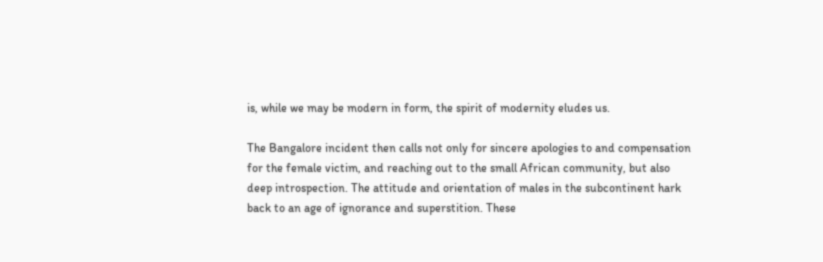is, while we may be modern in form, the spirit of modernity eludes us.

The Bangalore incident then calls not only for sincere apologies to and compensation for the female victim, and reaching out to the small African community, but also deep introspection. The attitude and orientation of males in the subcontinent hark back to an age of ignorance and superstition. These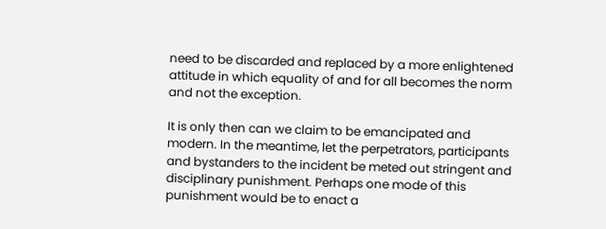need to be discarded and replaced by a more enlightened attitude in which equality of and for all becomes the norm and not the exception.

It is only then can we claim to be emancipated and modern. In the meantime, let the perpetrators, participants and bystanders to the incident be meted out stringent and disciplinary punishment. Perhaps one mode of this punishment would be to enact a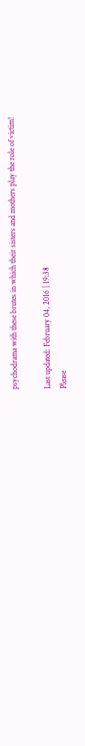psychodrama with these brutes in which their sisters and mothers play the role of victim!

Last updated: February 04, 2016 | 19:38
Please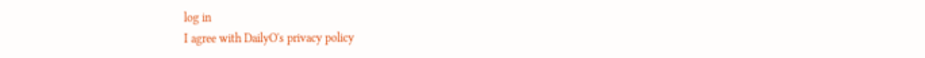log in
I agree with DailyO's privacy policy